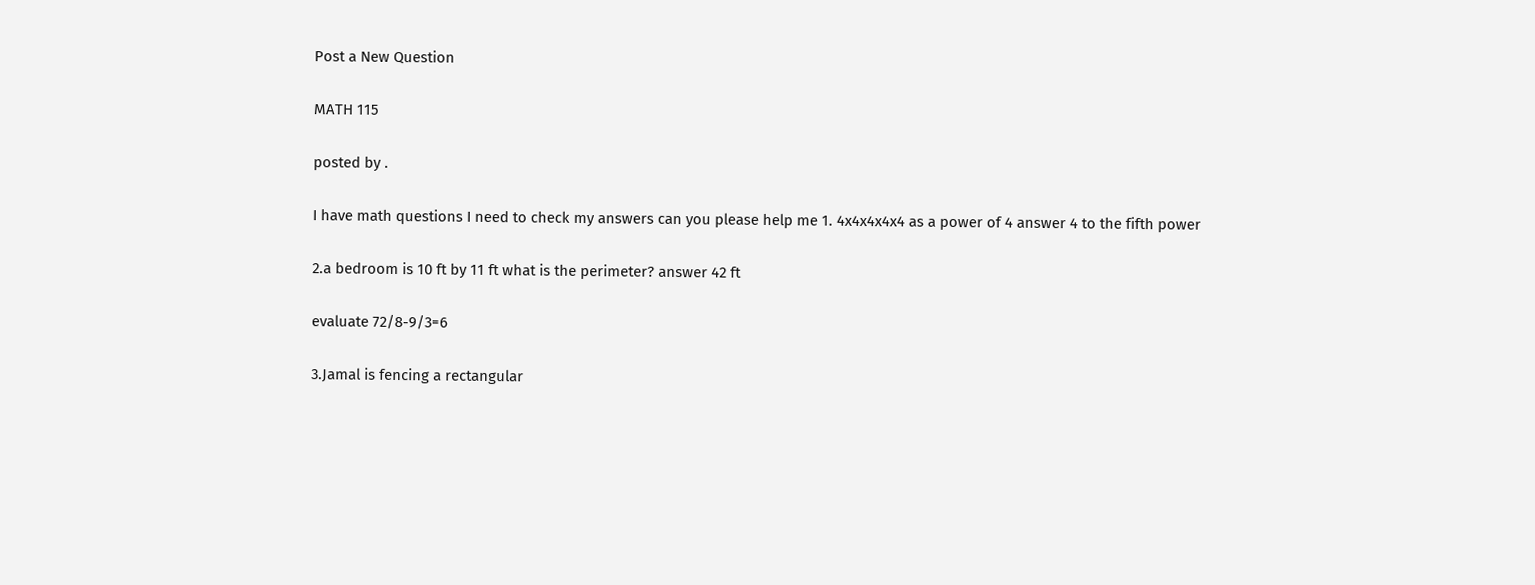Post a New Question

MATH 115

posted by .

I have math questions I need to check my answers can you please help me 1. 4x4x4x4x4 as a power of 4 answer 4 to the fifth power

2.a bedroom is 10 ft by 11 ft what is the perimeter? answer 42 ft

evaluate 72/8-9/3=6

3.Jamal is fencing a rectangular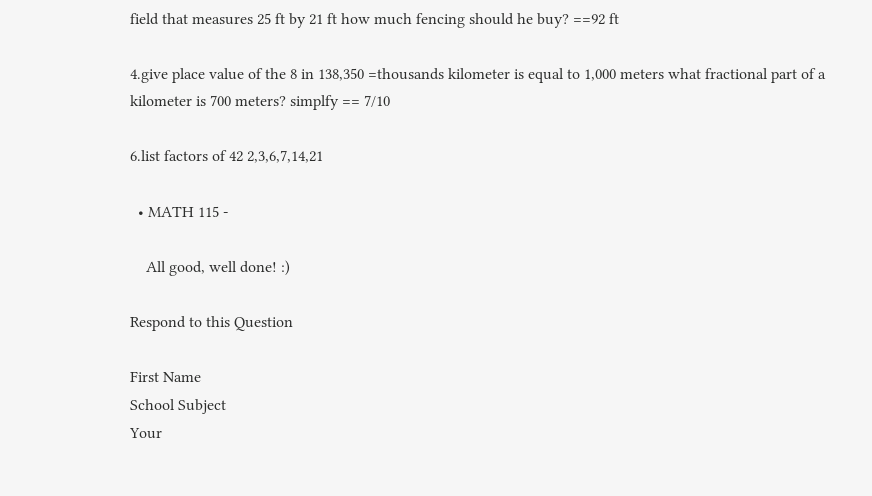field that measures 25 ft by 21 ft how much fencing should he buy? ==92 ft

4.give place value of the 8 in 138,350 =thousands kilometer is equal to 1,000 meters what fractional part of a kilometer is 700 meters? simplfy == 7/10

6.list factors of 42 2,3,6,7,14,21

  • MATH 115 -

    All good, well done! :)

Respond to this Question

First Name
School Subject
Your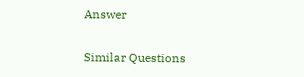Answer

Similar Questions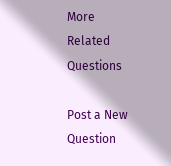More Related Questions

Post a New Question